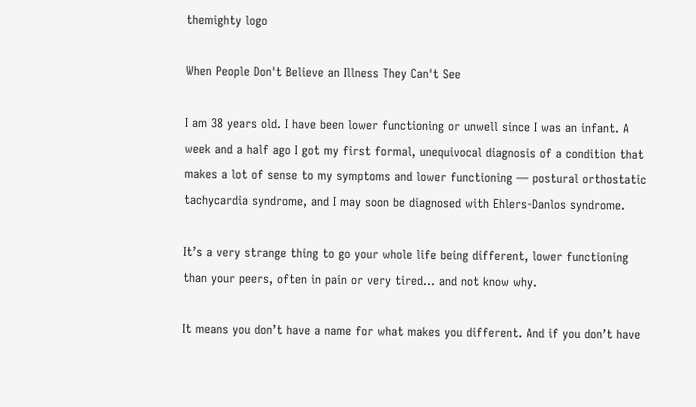themighty logo

When People Don't Believe an Illness They Can't See

I am 38 years old. I have been lower functioning or unwell since I was an infant. A week and a half ago I got my first formal, unequivocal diagnosis of a condition that makes a lot of sense to my symptoms and lower functioning — postural orthostatic tachycardia syndrome, and I may soon be diagnosed with Ehlers-Danlos syndrome.

It’s a very strange thing to go your whole life being different, lower functioning than your peers, often in pain or very tired… and not know why.

It means you don’t have a name for what makes you different. And if you don’t have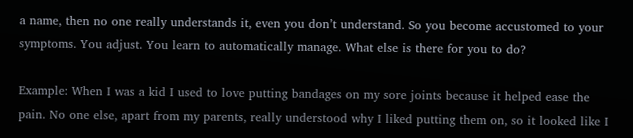a name, then no one really understands it, even you don’t understand. So you become accustomed to your symptoms. You adjust. You learn to automatically manage. What else is there for you to do?

Example: When I was a kid I used to love putting bandages on my sore joints because it helped ease the pain. No one else, apart from my parents, really understood why I liked putting them on, so it looked like I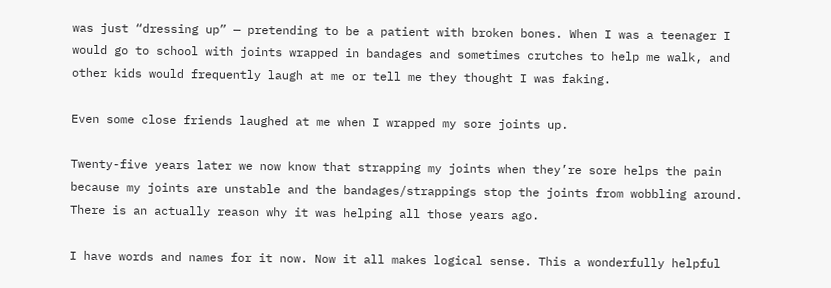was just “dressing up” — pretending to be a patient with broken bones. When I was a teenager I would go to school with joints wrapped in bandages and sometimes crutches to help me walk, and other kids would frequently laugh at me or tell me they thought I was faking.

Even some close friends laughed at me when I wrapped my sore joints up.

Twenty-five years later we now know that strapping my joints when they’re sore helps the pain because my joints are unstable and the bandages/strappings stop the joints from wobbling around. There is an actually reason why it was helping all those years ago.

I have words and names for it now. Now it all makes logical sense. This a wonderfully helpful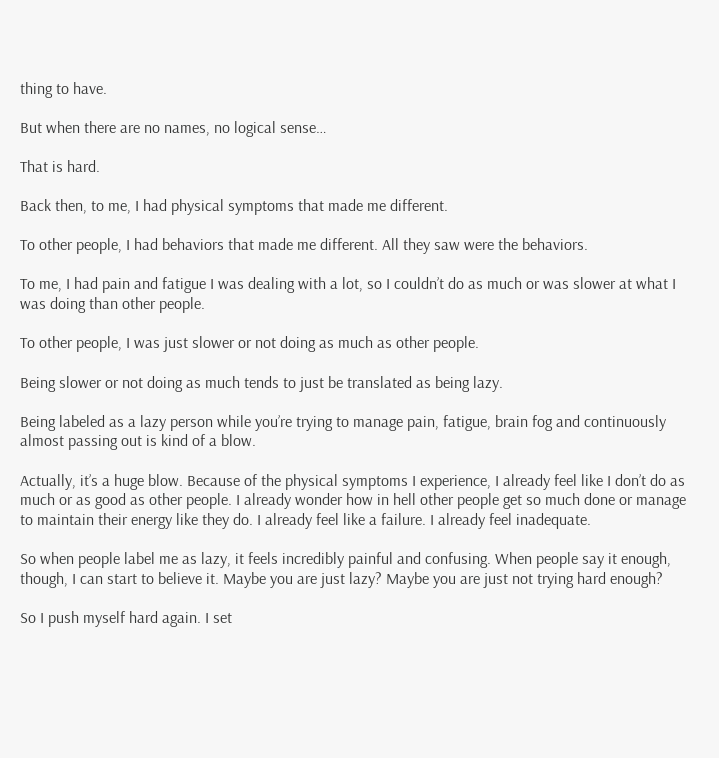thing to have.

But when there are no names, no logical sense…

That is hard.

Back then, to me, I had physical symptoms that made me different.

To other people, I had behaviors that made me different. All they saw were the behaviors.

To me, I had pain and fatigue I was dealing with a lot, so I couldn’t do as much or was slower at what I was doing than other people.

To other people, I was just slower or not doing as much as other people.

Being slower or not doing as much tends to just be translated as being lazy.

Being labeled as a lazy person while you’re trying to manage pain, fatigue, brain fog and continuously almost passing out is kind of a blow.

Actually, it’s a huge blow. Because of the physical symptoms I experience, I already feel like I don’t do as much or as good as other people. I already wonder how in hell other people get so much done or manage to maintain their energy like they do. I already feel like a failure. I already feel inadequate.

So when people label me as lazy, it feels incredibly painful and confusing. When people say it enough, though, I can start to believe it. Maybe you are just lazy? Maybe you are just not trying hard enough?

So I push myself hard again. I set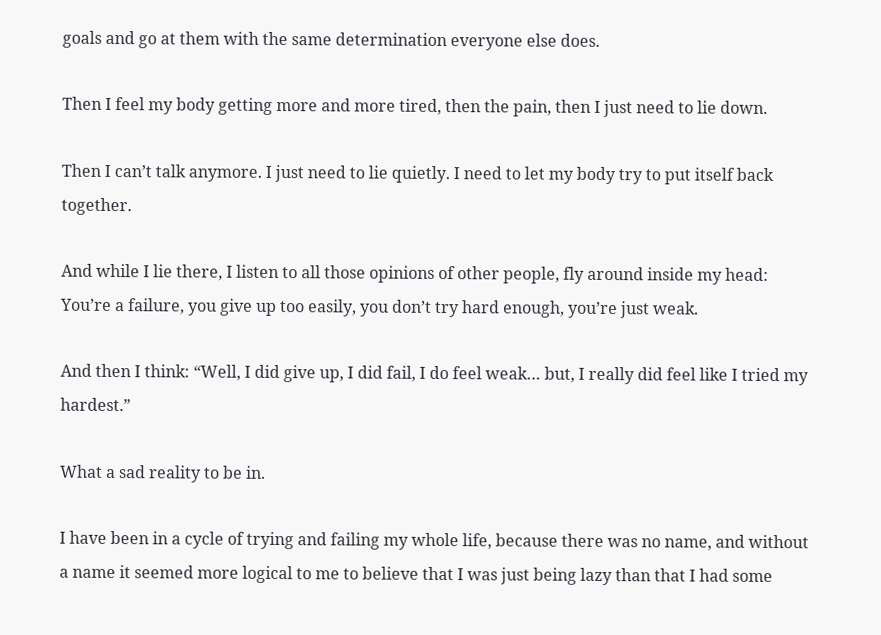goals and go at them with the same determination everyone else does.

Then I feel my body getting more and more tired, then the pain, then I just need to lie down.

Then I can’t talk anymore. I just need to lie quietly. I need to let my body try to put itself back together.

And while I lie there, I listen to all those opinions of other people, fly around inside my head: You’re a failure, you give up too easily, you don’t try hard enough, you’re just weak.

And then I think: “Well, I did give up, I did fail, I do feel weak… but, I really did feel like I tried my hardest.”

What a sad reality to be in.

I have been in a cycle of trying and failing my whole life, because there was no name, and without a name it seemed more logical to me to believe that I was just being lazy than that I had some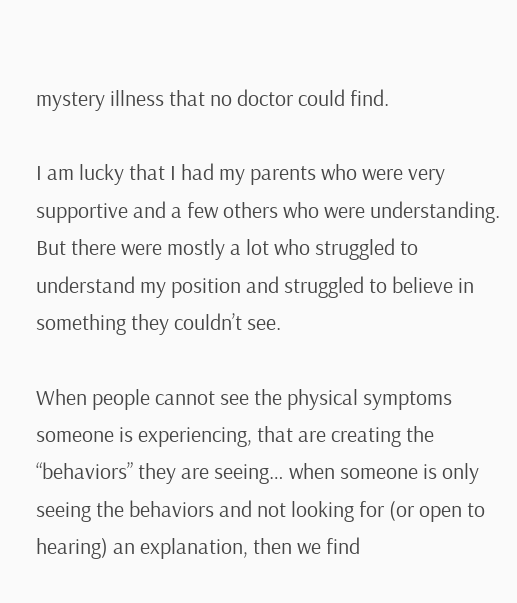mystery illness that no doctor could find.

I am lucky that I had my parents who were very supportive and a few others who were understanding. But there were mostly a lot who struggled to understand my position and struggled to believe in something they couldn’t see.

When people cannot see the physical symptoms someone is experiencing, that are creating the “behaviors” they are seeing… when someone is only seeing the behaviors and not looking for (or open to hearing) an explanation, then we find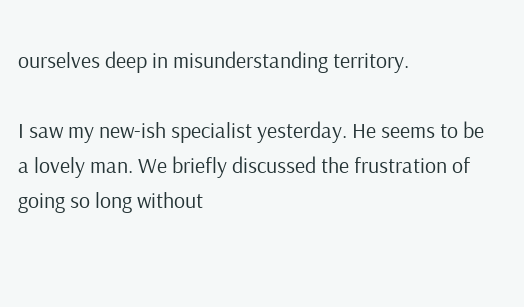ourselves deep in misunderstanding territory.

I saw my new-ish specialist yesterday. He seems to be a lovely man. We briefly discussed the frustration of going so long without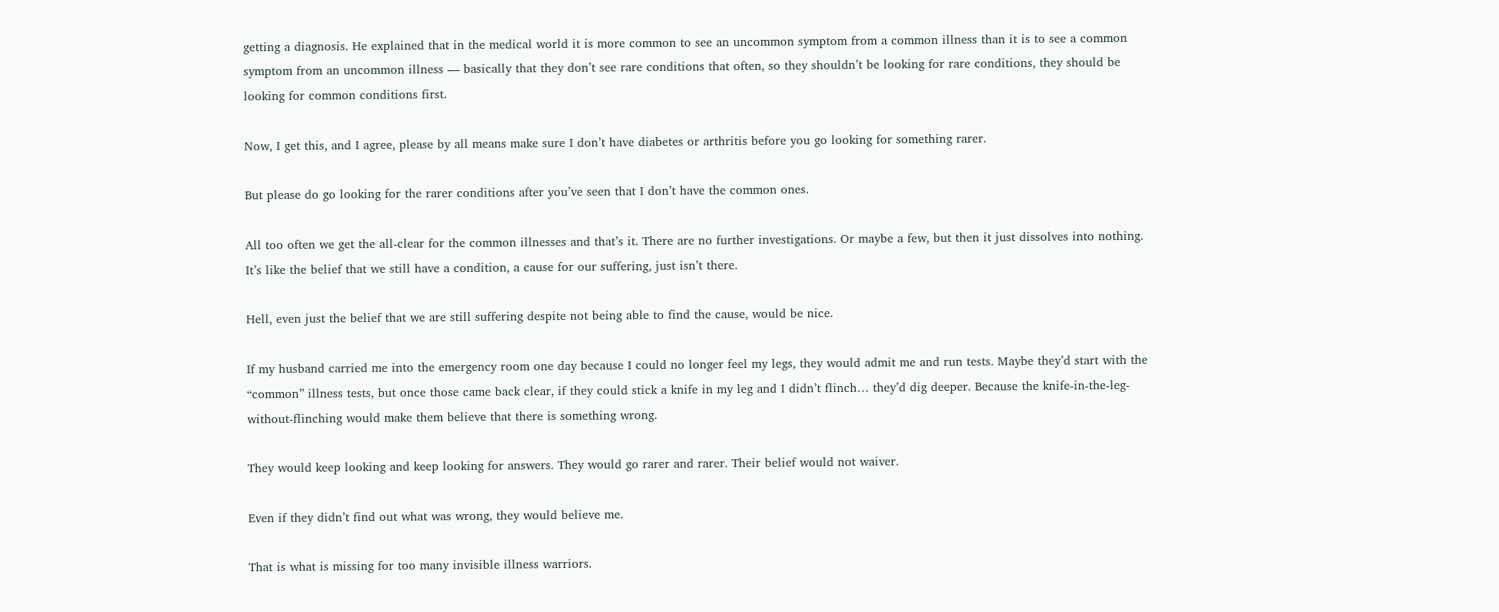getting a diagnosis. He explained that in the medical world it is more common to see an uncommon symptom from a common illness than it is to see a common symptom from an uncommon illness — basically that they don’t see rare conditions that often, so they shouldn’t be looking for rare conditions, they should be looking for common conditions first.

Now, I get this, and I agree, please by all means make sure I don’t have diabetes or arthritis before you go looking for something rarer.

But please do go looking for the rarer conditions after you’ve seen that I don’t have the common ones.

All too often we get the all-clear for the common illnesses and that’s it. There are no further investigations. Or maybe a few, but then it just dissolves into nothing. It’s like the belief that we still have a condition, a cause for our suffering, just isn’t there.

Hell, even just the belief that we are still suffering despite not being able to find the cause, would be nice.

If my husband carried me into the emergency room one day because I could no longer feel my legs, they would admit me and run tests. Maybe they’d start with the “common” illness tests, but once those came back clear, if they could stick a knife in my leg and I didn’t flinch… they’d dig deeper. Because the knife-in-the-leg-without-flinching would make them believe that there is something wrong.

They would keep looking and keep looking for answers. They would go rarer and rarer. Their belief would not waiver.

Even if they didn’t find out what was wrong, they would believe me.

That is what is missing for too many invisible illness warriors.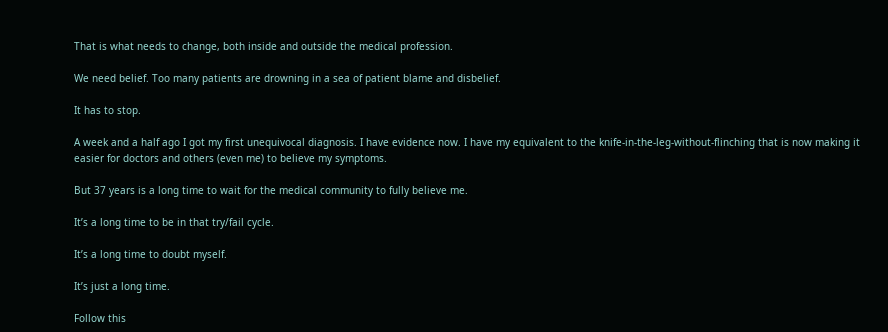That is what needs to change, both inside and outside the medical profession.

We need belief. Too many patients are drowning in a sea of patient blame and disbelief.

It has to stop.

A week and a half ago I got my first unequivocal diagnosis. I have evidence now. I have my equivalent to the knife-in-the-leg-without-flinching that is now making it easier for doctors and others (even me) to believe my symptoms.

But 37 years is a long time to wait for the medical community to fully believe me.

It’s a long time to be in that try/fail cycle.

It’s a long time to doubt myself.

It’s just a long time.

Follow this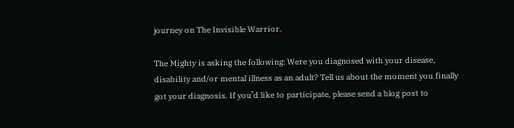journey on The Invisible Warrior.

The Mighty is asking the following: Were you diagnosed with your disease, disability and/or mental illness as an adult? Tell us about the moment you finally got your diagnosis. If you’d like to participate, please send a blog post to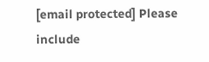[email protected] Please include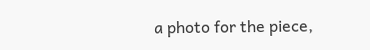a photo for the piece,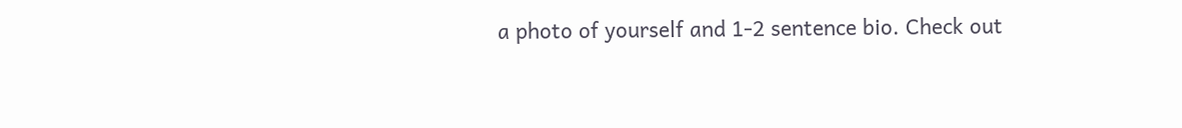a photo of yourself and 1-2 sentence bio. Check out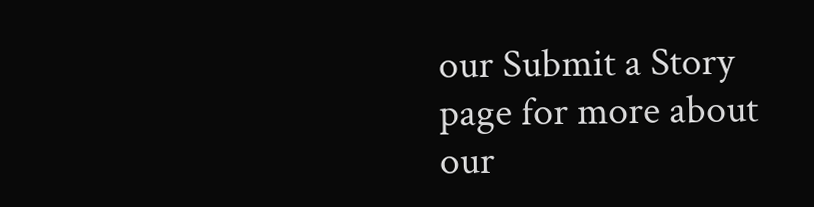our Submit a Story page for more about our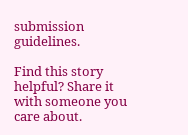submission guidelines.

Find this story helpful? Share it with someone you care about.